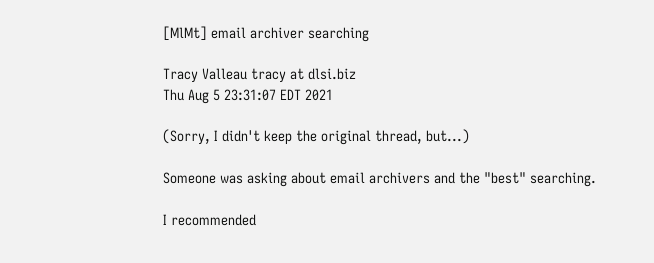[MlMt] email archiver searching

Tracy Valleau tracy at dlsi.biz
Thu Aug 5 23:31:07 EDT 2021

(Sorry, I didn't keep the original thread, but...)

Someone was asking about email archivers and the "best" searching.

I recommended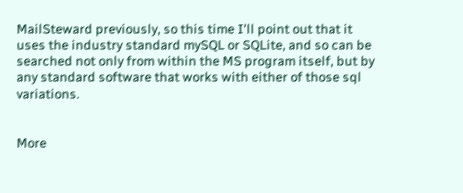MailSteward previously, so this time I'll point out that it uses the industry standard mySQL or SQLite, and so can be searched not only from within the MS program itself, but by any standard software that works with either of those sql variations.


More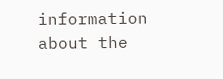information about the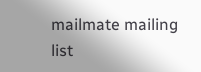mailmate mailing list